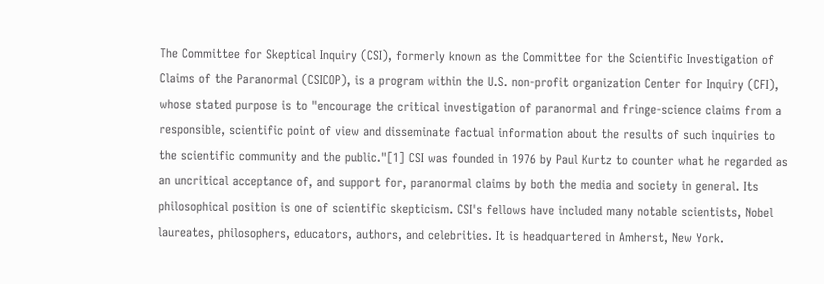The Committee for Skeptical Inquiry (CSI), formerly known as the Committee for the Scientific Investigation of Claims of the Paranormal (CSICOP), is a program within the U.S. non-profit organization Center for Inquiry (CFI), whose stated purpose is to "encourage the critical investigation of paranormal and fringe-science claims from a responsible, scientific point of view and disseminate factual information about the results of such inquiries to the scientific community and the public."[1] CSI was founded in 1976 by Paul Kurtz to counter what he regarded as an uncritical acceptance of, and support for, paranormal claims by both the media and society in general. Its philosophical position is one of scientific skepticism. CSI's fellows have included many notable scientists, Nobel laureates, philosophers, educators, authors, and celebrities. It is headquartered in Amherst, New York.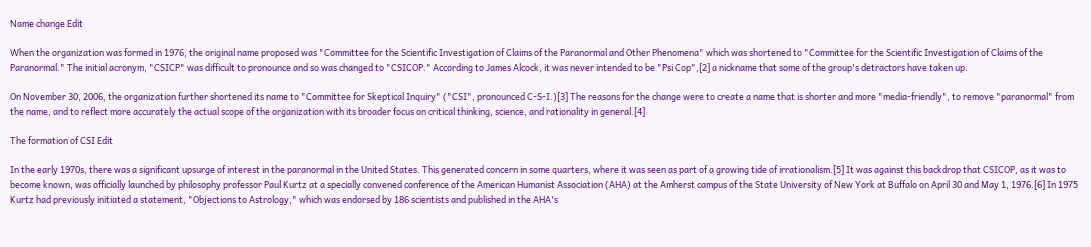Name change Edit

When the organization was formed in 1976, the original name proposed was "Committee for the Scientific Investigation of Claims of the Paranormal and Other Phenomena" which was shortened to "Committee for the Scientific Investigation of Claims of the Paranormal." The initial acronym, "CSICP" was difficult to pronounce and so was changed to "CSICOP." According to James Alcock, it was never intended to be "Psi Cop",[2] a nickname that some of the group's detractors have taken up.

On November 30, 2006, the organization further shortened its name to "Committee for Skeptical Inquiry" ("CSI", pronounced C-S-I.)[3] The reasons for the change were to create a name that is shorter and more "media-friendly", to remove "paranormal" from the name, and to reflect more accurately the actual scope of the organization with its broader focus on critical thinking, science, and rationality in general.[4]

The formation of CSI Edit

In the early 1970s, there was a significant upsurge of interest in the paranormal in the United States. This generated concern in some quarters, where it was seen as part of a growing tide of irrationalism.[5] It was against this backdrop that CSICOP, as it was to become known, was officially launched by philosophy professor Paul Kurtz at a specially convened conference of the American Humanist Association (AHA) at the Amherst campus of the State University of New York at Buffalo on April 30 and May 1, 1976.[6] In 1975 Kurtz had previously initiated a statement, "Objections to Astrology," which was endorsed by 186 scientists and published in the AHA's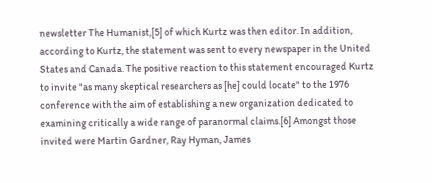newsletter The Humanist,[5] of which Kurtz was then editor. In addition, according to Kurtz, the statement was sent to every newspaper in the United States and Canada. The positive reaction to this statement encouraged Kurtz to invite "as many skeptical researchers as [he] could locate" to the 1976 conference with the aim of establishing a new organization dedicated to examining critically a wide range of paranormal claims.[6] Amongst those invited were Martin Gardner, Ray Hyman, James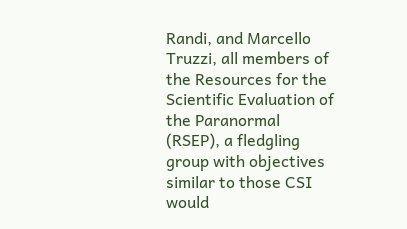Randi, and Marcello Truzzi, all members of the Resources for the Scientific Evaluation of the Paranormal (RSEP), a fledgling group with objectives similar to those CSI would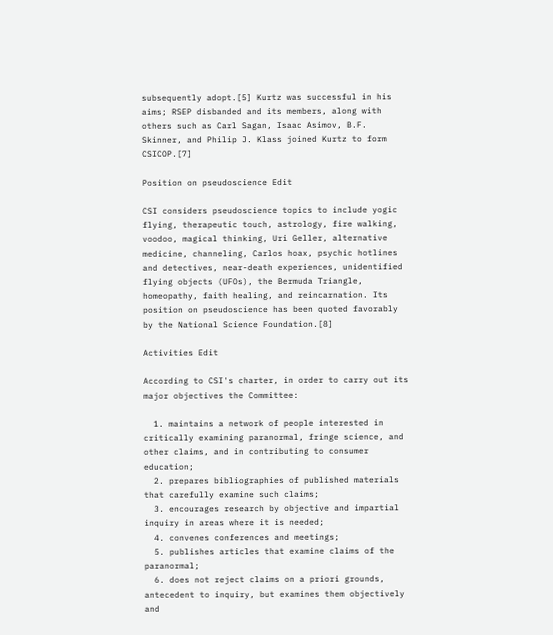subsequently adopt.[5] Kurtz was successful in his aims; RSEP disbanded and its members, along with others such as Carl Sagan, Isaac Asimov, B.F. Skinner, and Philip J. Klass joined Kurtz to form CSICOP.[7]

Position on pseudoscience Edit

CSI considers pseudoscience topics to include yogic flying, therapeutic touch, astrology, fire walking, voodoo, magical thinking, Uri Geller, alternative medicine, channeling, Carlos hoax, psychic hotlines and detectives, near-death experiences, unidentified flying objects (UFOs), the Bermuda Triangle, homeopathy, faith healing, and reincarnation. Its position on pseudoscience has been quoted favorably by the National Science Foundation.[8]

Activities Edit

According to CSI's charter, in order to carry out its major objectives the Committee:

  1. maintains a network of people interested in critically examining paranormal, fringe science, and other claims, and in contributing to consumer education;
  2. prepares bibliographies of published materials that carefully examine such claims;
  3. encourages research by objective and impartial inquiry in areas where it is needed;
  4. convenes conferences and meetings;
  5. publishes articles that examine claims of the paranormal;
  6. does not reject claims on a priori grounds, antecedent to inquiry, but examines them objectively and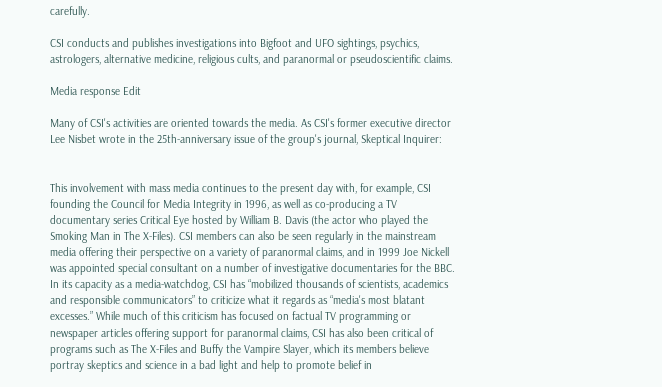carefully.

CSI conducts and publishes investigations into Bigfoot and UFO sightings, psychics, astrologers, alternative medicine, religious cults, and paranormal or pseudoscientific claims.

Media response Edit

Many of CSI's activities are oriented towards the media. As CSI's former executive director Lee Nisbet wrote in the 25th-anniversary issue of the group's journal, Skeptical Inquirer:


This involvement with mass media continues to the present day with, for example, CSI founding the Council for Media Integrity in 1996, as well as co-producing a TV documentary series Critical Eye hosted by William B. Davis (the actor who played the Smoking Man in The X-Files). CSI members can also be seen regularly in the mainstream media offering their perspective on a variety of paranormal claims, and in 1999 Joe Nickell was appointed special consultant on a number of investigative documentaries for the BBC. In its capacity as a media-watchdog, CSI has “mobilized thousands of scientists, academics and responsible communicators” to criticize what it regards as “media's most blatant excesses.” While much of this criticism has focused on factual TV programming or newspaper articles offering support for paranormal claims, CSI has also been critical of programs such as The X-Files and Buffy the Vampire Slayer, which its members believe portray skeptics and science in a bad light and help to promote belief in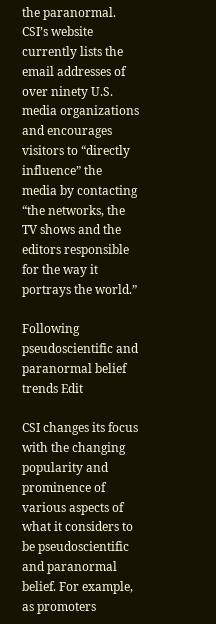the paranormal. CSI’s website currently lists the email addresses of over ninety U.S. media organizations and encourages visitors to “directly influence” the media by contacting “the networks, the TV shows and the editors responsible for the way it portrays the world.”

Following pseudoscientific and paranormal belief trends Edit

CSI changes its focus with the changing popularity and prominence of various aspects of what it considers to be pseudoscientific and paranormal belief. For example, as promoters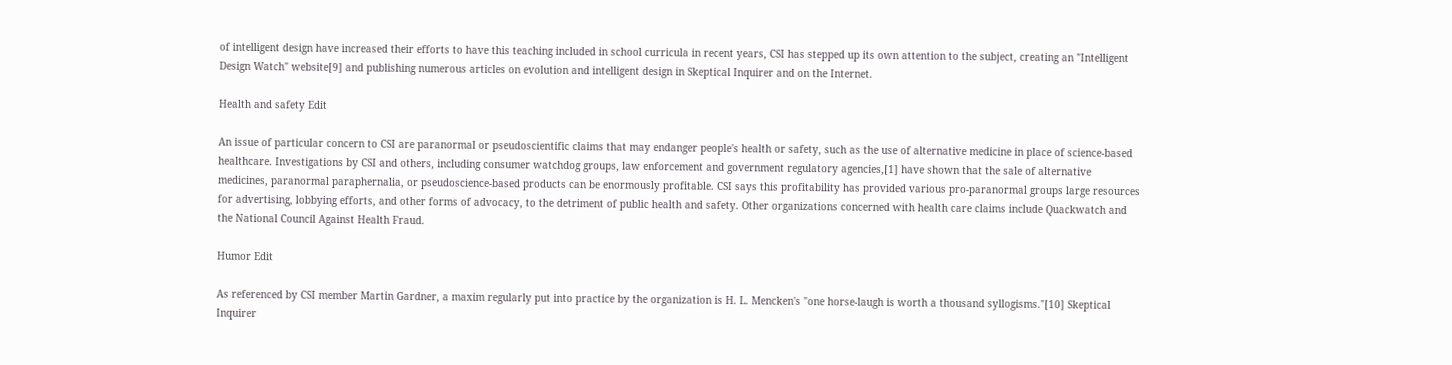of intelligent design have increased their efforts to have this teaching included in school curricula in recent years, CSI has stepped up its own attention to the subject, creating an "Intelligent Design Watch" website[9] and publishing numerous articles on evolution and intelligent design in Skeptical Inquirer and on the Internet.

Health and safety Edit

An issue of particular concern to CSI are paranormal or pseudoscientific claims that may endanger people's health or safety, such as the use of alternative medicine in place of science-based healthcare. Investigations by CSI and others, including consumer watchdog groups, law enforcement and government regulatory agencies,[1] have shown that the sale of alternative medicines, paranormal paraphernalia, or pseudoscience-based products can be enormously profitable. CSI says this profitability has provided various pro-paranormal groups large resources for advertising, lobbying efforts, and other forms of advocacy, to the detriment of public health and safety. Other organizations concerned with health care claims include Quackwatch and the National Council Against Health Fraud.

Humor Edit

As referenced by CSI member Martin Gardner, a maxim regularly put into practice by the organization is H. L. Mencken's "one horse-laugh is worth a thousand syllogisms."[10] Skeptical Inquirer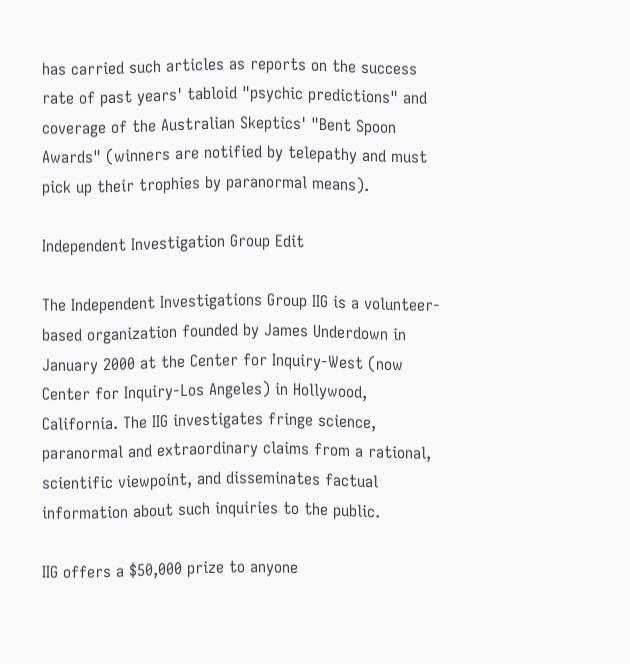has carried such articles as reports on the success rate of past years' tabloid "psychic predictions" and coverage of the Australian Skeptics' "Bent Spoon Awards" (winners are notified by telepathy and must pick up their trophies by paranormal means).

Independent Investigation Group Edit

The Independent Investigations Group IIG is a volunteer-based organization founded by James Underdown in January 2000 at the Center for Inquiry-West (now Center for Inquiry-Los Angeles) in Hollywood, California. The IIG investigates fringe science, paranormal and extraordinary claims from a rational, scientific viewpoint, and disseminates factual information about such inquiries to the public.

IIG offers a $50,000 prize to anyone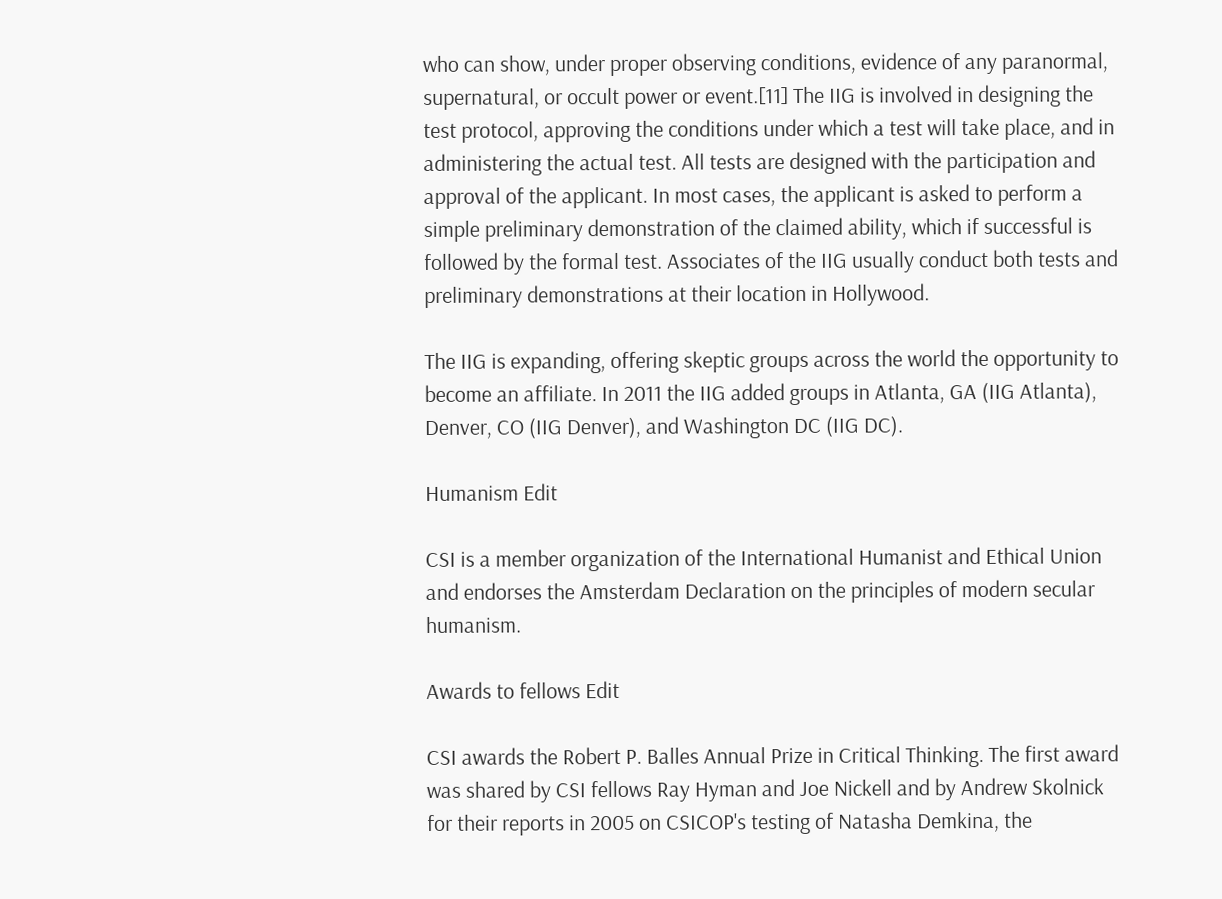who can show, under proper observing conditions, evidence of any paranormal, supernatural, or occult power or event.[11] The IIG is involved in designing the test protocol, approving the conditions under which a test will take place, and in administering the actual test. All tests are designed with the participation and approval of the applicant. In most cases, the applicant is asked to perform a simple preliminary demonstration of the claimed ability, which if successful is followed by the formal test. Associates of the IIG usually conduct both tests and preliminary demonstrations at their location in Hollywood.

The IIG is expanding, offering skeptic groups across the world the opportunity to become an affiliate. In 2011 the IIG added groups in Atlanta, GA (IIG Atlanta), Denver, CO (IIG Denver), and Washington DC (IIG DC).

Humanism Edit

CSI is a member organization of the International Humanist and Ethical Union and endorses the Amsterdam Declaration on the principles of modern secular humanism.

Awards to fellows Edit

CSI awards the Robert P. Balles Annual Prize in Critical Thinking. The first award was shared by CSI fellows Ray Hyman and Joe Nickell and by Andrew Skolnick for their reports in 2005 on CSICOP's testing of Natasha Demkina, the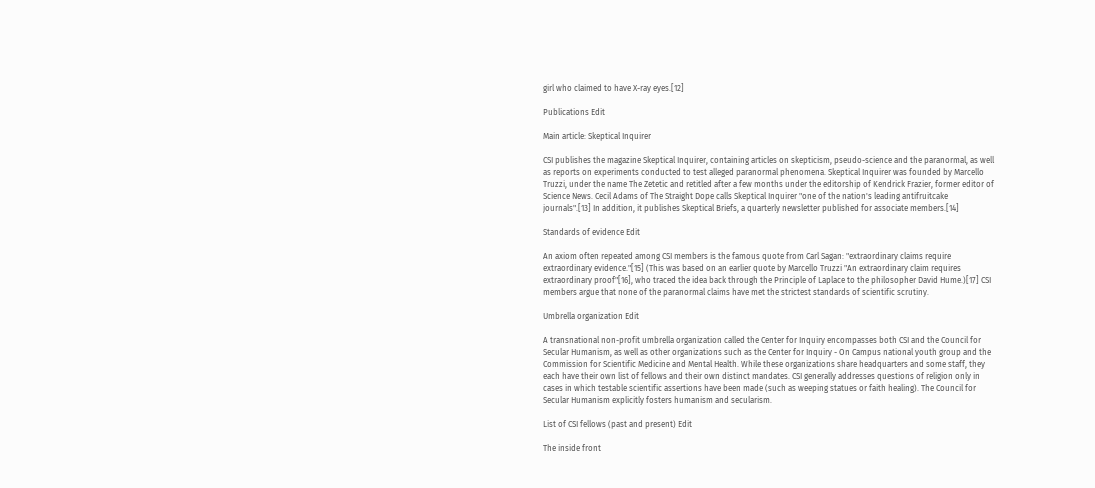girl who claimed to have X-ray eyes.[12]

Publications Edit

Main article: Skeptical Inquirer

CSI publishes the magazine Skeptical Inquirer, containing articles on skepticism, pseudo-science and the paranormal, as well as reports on experiments conducted to test alleged paranormal phenomena. Skeptical Inquirer was founded by Marcello Truzzi, under the name The Zetetic and retitled after a few months under the editorship of Kendrick Frazier, former editor of Science News. Cecil Adams of The Straight Dope calls Skeptical Inquirer "one of the nation's leading antifruitcake journals".[13] In addition, it publishes Skeptical Briefs, a quarterly newsletter published for associate members.[14]

Standards of evidence Edit

An axiom often repeated among CSI members is the famous quote from Carl Sagan: "extraordinary claims require extraordinary evidence."[15] (This was based on an earlier quote by Marcello Truzzi "An extraordinary claim requires extraordinary proof"[16], who traced the idea back through the Principle of Laplace to the philosopher David Hume.)[17] CSI members argue that none of the paranormal claims have met the strictest standards of scientific scrutiny.

Umbrella organization Edit

A transnational non-profit umbrella organization called the Center for Inquiry encompasses both CSI and the Council for Secular Humanism, as well as other organizations such as the Center for Inquiry - On Campus national youth group and the Commission for Scientific Medicine and Mental Health. While these organizations share headquarters and some staff, they each have their own list of fellows and their own distinct mandates. CSI generally addresses questions of religion only in cases in which testable scientific assertions have been made (such as weeping statues or faith healing). The Council for Secular Humanism explicitly fosters humanism and secularism.

List of CSI fellows (past and present) Edit

The inside front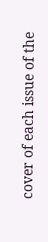cover of each issue of the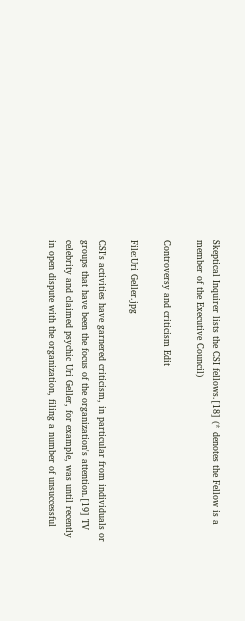Skeptical Inquirer lists the CSI fellows.[18] (* denotes the Fellow is a member of the Executive Council)

Controversy and criticism Edit

File:Uri Geller.jpg

CSI's activities have garnered criticism, in particular from individuals or groups that have been the focus of the organization's attention.[19] TV celebrity and claimed psychic Uri Geller, for example, was until recently in open dispute with the organization, filing a number of unsuccessful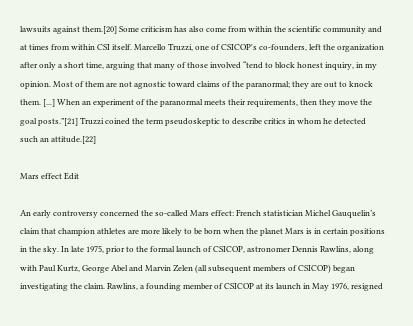lawsuits against them.[20] Some criticism has also come from within the scientific community and at times from within CSI itself. Marcello Truzzi, one of CSICOP's co-founders, left the organization after only a short time, arguing that many of those involved “tend to block honest inquiry, in my opinion. Most of them are not agnostic toward claims of the paranormal; they are out to knock them. [...] When an experiment of the paranormal meets their requirements, then they move the goal posts.”[21] Truzzi coined the term pseudoskeptic to describe critics in whom he detected such an attitude.[22]

Mars effect Edit

An early controversy concerned the so-called Mars effect: French statistician Michel Gauquelin’s claim that champion athletes are more likely to be born when the planet Mars is in certain positions in the sky. In late 1975, prior to the formal launch of CSICOP, astronomer Dennis Rawlins, along with Paul Kurtz, George Abel and Marvin Zelen (all subsequent members of CSICOP) began investigating the claim. Rawlins, a founding member of CSICOP at its launch in May 1976, resigned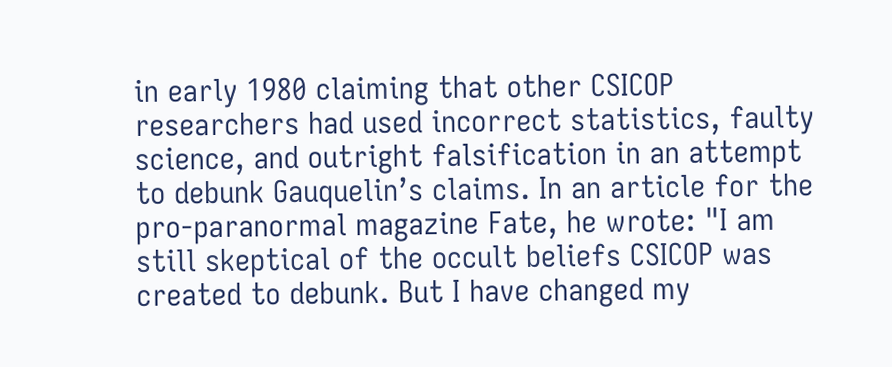in early 1980 claiming that other CSICOP researchers had used incorrect statistics, faulty science, and outright falsification in an attempt to debunk Gauquelin’s claims. In an article for the pro-paranormal magazine Fate, he wrote: "I am still skeptical of the occult beliefs CSICOP was created to debunk. But I have changed my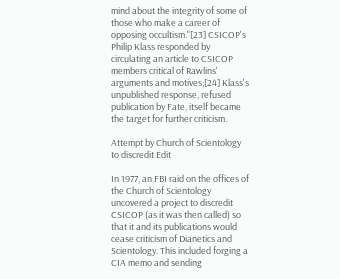mind about the integrity of some of those who make a career of opposing occultism."[23] CSICOP's Philip Klass responded by circulating an article to CSICOP members critical of Rawlins' arguments and motives;[24] Klass's unpublished response, refused publication by Fate, itself became the target for further criticism.

Attempt by Church of Scientology to discredit Edit

In 1977, an FBI raid on the offices of the Church of Scientology uncovered a project to discredit CSICOP (as it was then called) so that it and its publications would cease criticism of Dianetics and Scientology. This included forging a CIA memo and sending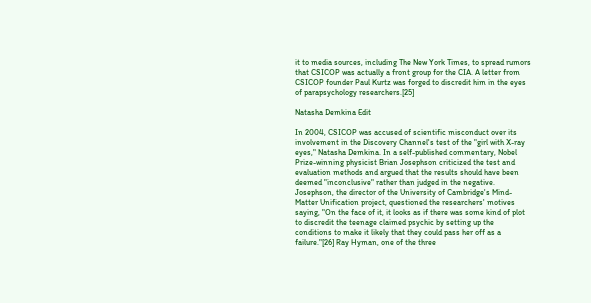it to media sources, including The New York Times, to spread rumors that CSICOP was actually a front group for the CIA. A letter from CSICOP founder Paul Kurtz was forged to discredit him in the eyes of parapsychology researchers.[25]

Natasha Demkina Edit

In 2004, CSICOP was accused of scientific misconduct over its involvement in the Discovery Channel's test of the "girl with X-ray eyes," Natasha Demkina. In a self-published commentary, Nobel Prize-winning physicist Brian Josephson criticized the test and evaluation methods and argued that the results should have been deemed "inconclusive" rather than judged in the negative. Josephson, the director of the University of Cambridge's Mind-Matter Unification project, questioned the researchers' motives saying, "On the face of it, it looks as if there was some kind of plot to discredit the teenage claimed psychic by setting up the conditions to make it likely that they could pass her off as a failure."[26] Ray Hyman, one of the three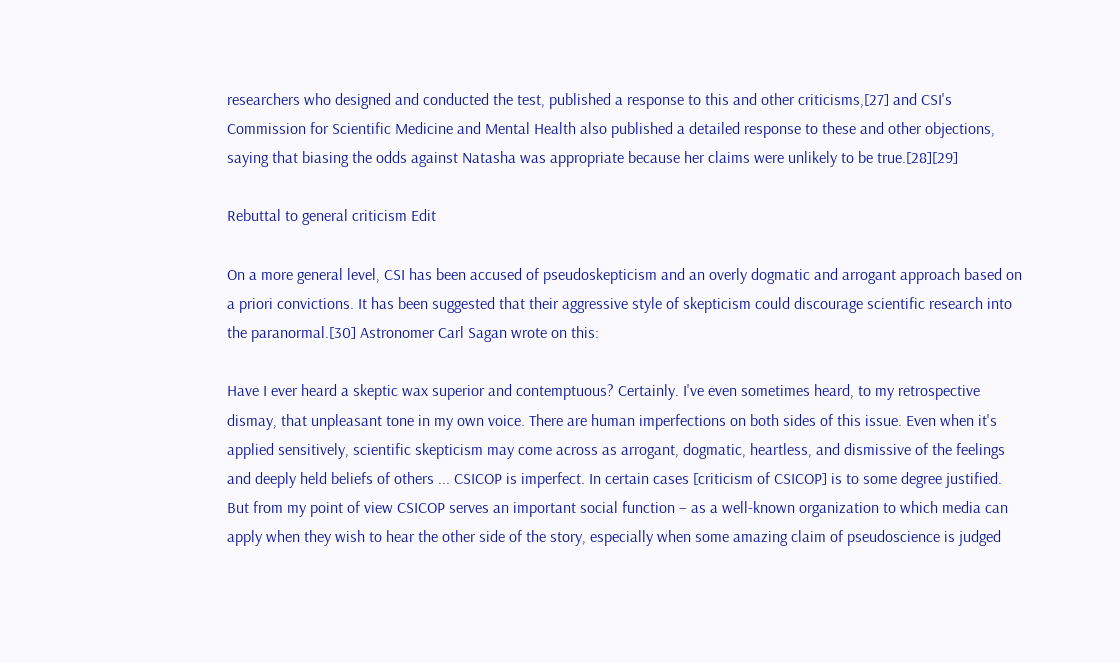researchers who designed and conducted the test, published a response to this and other criticisms,[27] and CSI's Commission for Scientific Medicine and Mental Health also published a detailed response to these and other objections, saying that biasing the odds against Natasha was appropriate because her claims were unlikely to be true.[28][29]

Rebuttal to general criticism Edit

On a more general level, CSI has been accused of pseudoskepticism and an overly dogmatic and arrogant approach based on a priori convictions. It has been suggested that their aggressive style of skepticism could discourage scientific research into the paranormal.[30] Astronomer Carl Sagan wrote on this:

Have I ever heard a skeptic wax superior and contemptuous? Certainly. I've even sometimes heard, to my retrospective dismay, that unpleasant tone in my own voice. There are human imperfections on both sides of this issue. Even when it's applied sensitively, scientific skepticism may come across as arrogant, dogmatic, heartless, and dismissive of the feelings and deeply held beliefs of others ... CSICOP is imperfect. In certain cases [criticism of CSICOP] is to some degree justified. But from my point of view CSICOP serves an important social function – as a well-known organization to which media can apply when they wish to hear the other side of the story, especially when some amazing claim of pseudoscience is judged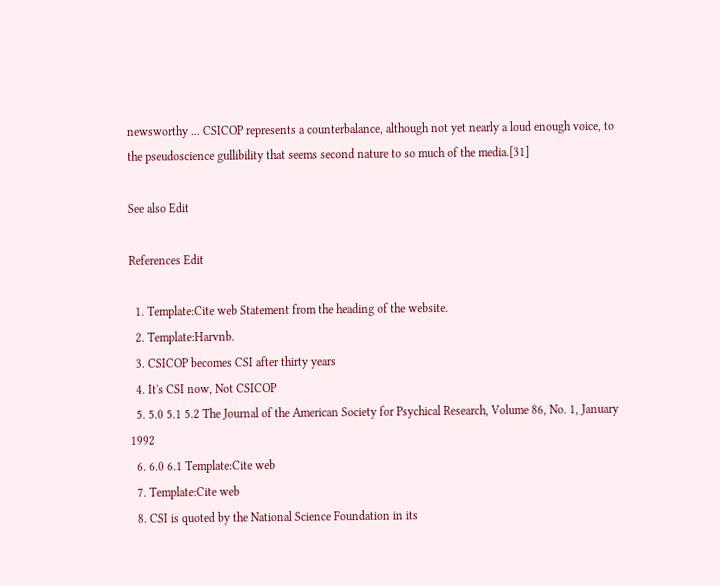newsworthy ... CSICOP represents a counterbalance, although not yet nearly a loud enough voice, to the pseudoscience gullibility that seems second nature to so much of the media.[31]

See also Edit

References Edit

  1. Template:Cite web Statement from the heading of the website.
  2. Template:Harvnb.
  3. CSICOP becomes CSI after thirty years
  4. It's CSI now, Not CSICOP
  5. 5.0 5.1 5.2 The Journal of the American Society for Psychical Research, Volume 86, No. 1, January 1992
  6. 6.0 6.1 Template:Cite web
  7. Template:Cite web
  8. CSI is quoted by the National Science Foundation in its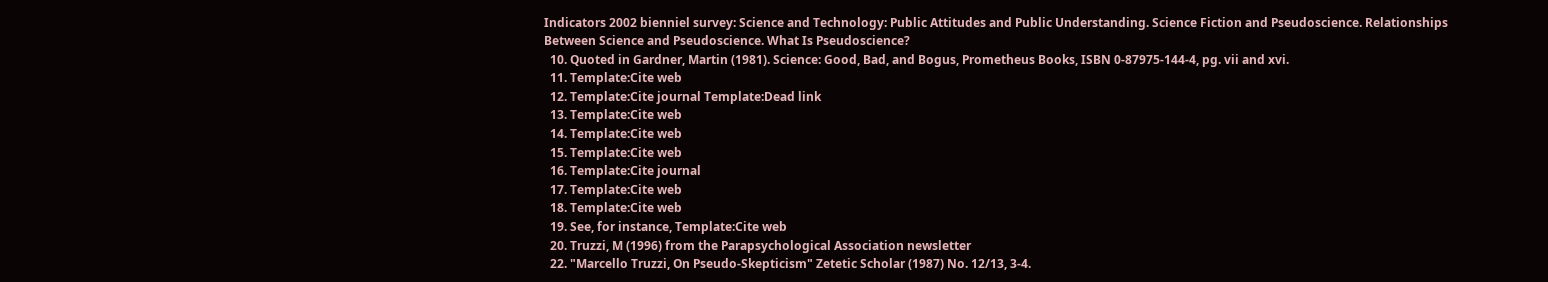Indicators 2002 bienniel survey: Science and Technology: Public Attitudes and Public Understanding. Science Fiction and Pseudoscience. Relationships Between Science and Pseudoscience. What Is Pseudoscience?
  10. Quoted in Gardner, Martin (1981). Science: Good, Bad, and Bogus, Prometheus Books, ISBN 0-87975-144-4, pg. vii and xvi.
  11. Template:Cite web
  12. Template:Cite journal Template:Dead link
  13. Template:Cite web
  14. Template:Cite web
  15. Template:Cite web
  16. Template:Cite journal
  17. Template:Cite web
  18. Template:Cite web
  19. See, for instance, Template:Cite web
  20. Truzzi, M (1996) from the Parapsychological Association newsletter
  22. "Marcello Truzzi, On Pseudo-Skepticism" Zetetic Scholar (1987) No. 12/13, 3-4.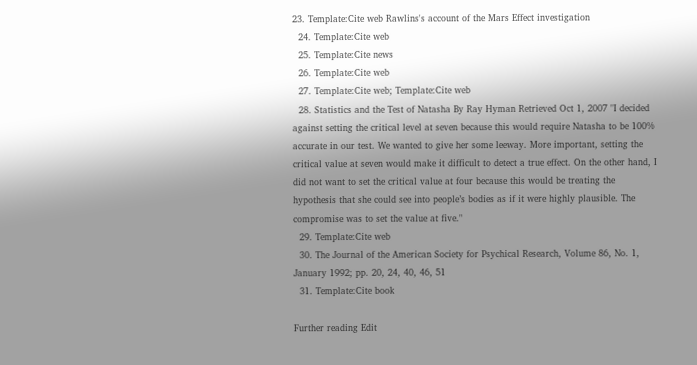23. Template:Cite web Rawlins's account of the Mars Effect investigation
  24. Template:Cite web
  25. Template:Cite news
  26. Template:Cite web
  27. Template:Cite web; Template:Cite web
  28. Statistics and the Test of Natasha By Ray Hyman Retrieved Oct 1, 2007 "I decided against setting the critical level at seven because this would require Natasha to be 100% accurate in our test. We wanted to give her some leeway. More important, setting the critical value at seven would make it difficult to detect a true effect. On the other hand, I did not want to set the critical value at four because this would be treating the hypothesis that she could see into people’s bodies as if it were highly plausible. The compromise was to set the value at five."
  29. Template:Cite web
  30. The Journal of the American Society for Psychical Research, Volume 86, No. 1, January 1992; pp. 20, 24, 40, 46, 51
  31. Template:Cite book

Further reading Edit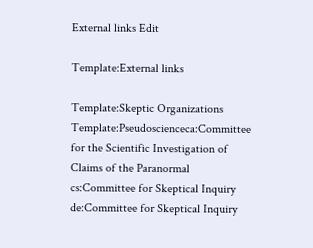External links Edit

Template:External links

Template:Skeptic Organizations Template:Pseudoscienceca:Committee for the Scientific Investigation of Claims of the Paranormal cs:Committee for Skeptical Inquiry de:Committee for Skeptical Inquiry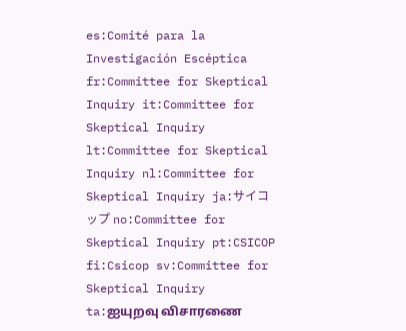es:Comité para la Investigación Escéptica fr:Committee for Skeptical Inquiry it:Committee for Skeptical Inquiry lt:Committee for Skeptical Inquiry nl:Committee for Skeptical Inquiry ja:サイコップ no:Committee for Skeptical Inquiry pt:CSICOP fi:Csicop sv:Committee for Skeptical Inquiry ta:ஐயுறவு விசாரணை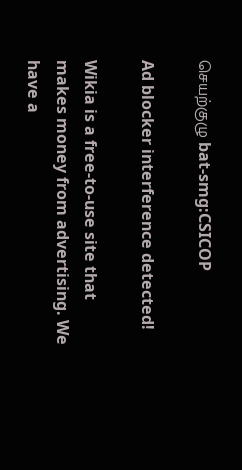செயற்குழு bat-smg:CSICOP

Ad blocker interference detected!

Wikia is a free-to-use site that makes money from advertising. We have a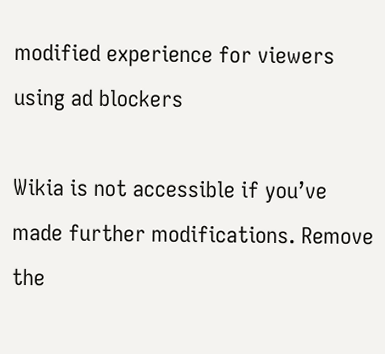modified experience for viewers using ad blockers

Wikia is not accessible if you’ve made further modifications. Remove the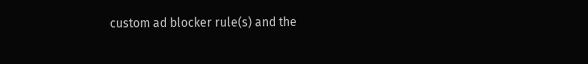custom ad blocker rule(s) and the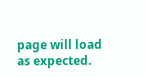page will load as expected.